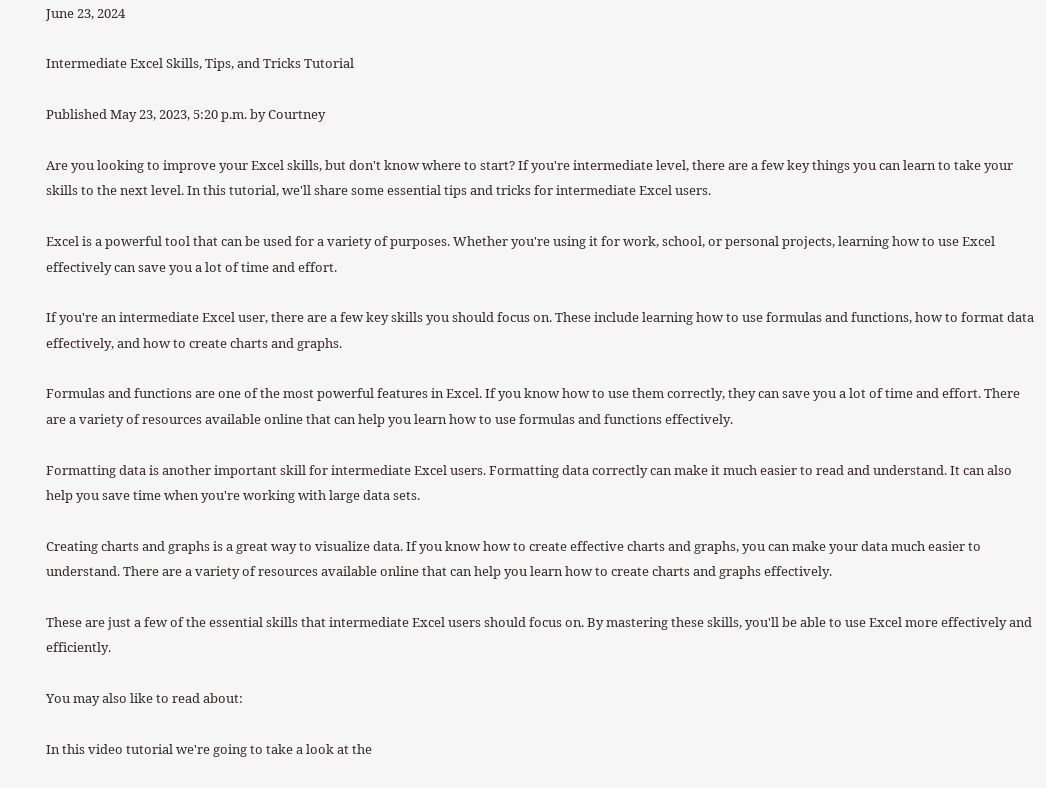June 23, 2024

Intermediate Excel Skills, Tips, and Tricks Tutorial

Published May 23, 2023, 5:20 p.m. by Courtney

Are you looking to improve your Excel skills, but don't know where to start? If you're intermediate level, there are a few key things you can learn to take your skills to the next level. In this tutorial, we'll share some essential tips and tricks for intermediate Excel users.

Excel is a powerful tool that can be used for a variety of purposes. Whether you're using it for work, school, or personal projects, learning how to use Excel effectively can save you a lot of time and effort.

If you're an intermediate Excel user, there are a few key skills you should focus on. These include learning how to use formulas and functions, how to format data effectively, and how to create charts and graphs.

Formulas and functions are one of the most powerful features in Excel. If you know how to use them correctly, they can save you a lot of time and effort. There are a variety of resources available online that can help you learn how to use formulas and functions effectively.

Formatting data is another important skill for intermediate Excel users. Formatting data correctly can make it much easier to read and understand. It can also help you save time when you're working with large data sets.

Creating charts and graphs is a great way to visualize data. If you know how to create effective charts and graphs, you can make your data much easier to understand. There are a variety of resources available online that can help you learn how to create charts and graphs effectively.

These are just a few of the essential skills that intermediate Excel users should focus on. By mastering these skills, you'll be able to use Excel more effectively and efficiently.

You may also like to read about:

In this video tutorial we're going to take a look at the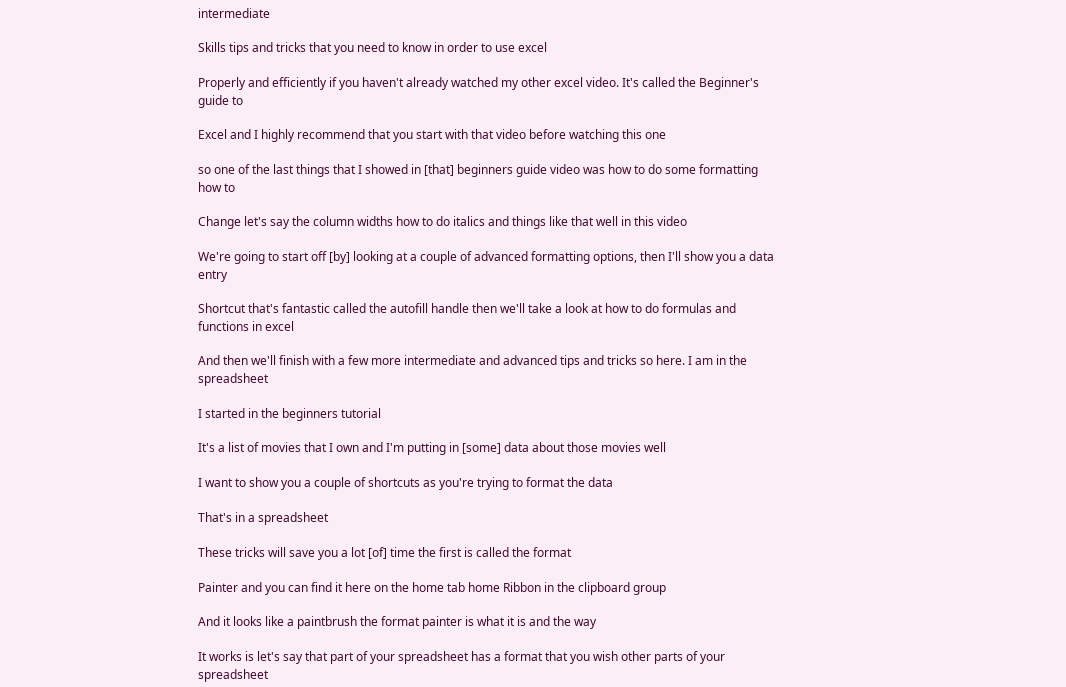intermediate

Skills tips and tricks that you need to know in order to use excel

Properly and efficiently if you haven't already watched my other excel video. It's called the Beginner's guide to

Excel and I highly recommend that you start with that video before watching this one

so one of the last things that I showed in [that] beginners guide video was how to do some formatting how to

Change let's say the column widths how to do italics and things like that well in this video

We're going to start off [by] looking at a couple of advanced formatting options, then I'll show you a data entry

Shortcut that's fantastic called the autofill handle then we'll take a look at how to do formulas and functions in excel

And then we'll finish with a few more intermediate and advanced tips and tricks so here. I am in the spreadsheet

I started in the beginners tutorial

It's a list of movies that I own and I'm putting in [some] data about those movies well

I want to show you a couple of shortcuts as you're trying to format the data

That's in a spreadsheet

These tricks will save you a lot [of] time the first is called the format

Painter and you can find it here on the home tab home Ribbon in the clipboard group

And it looks like a paintbrush the format painter is what it is and the way

It works is let's say that part of your spreadsheet has a format that you wish other parts of your spreadsheet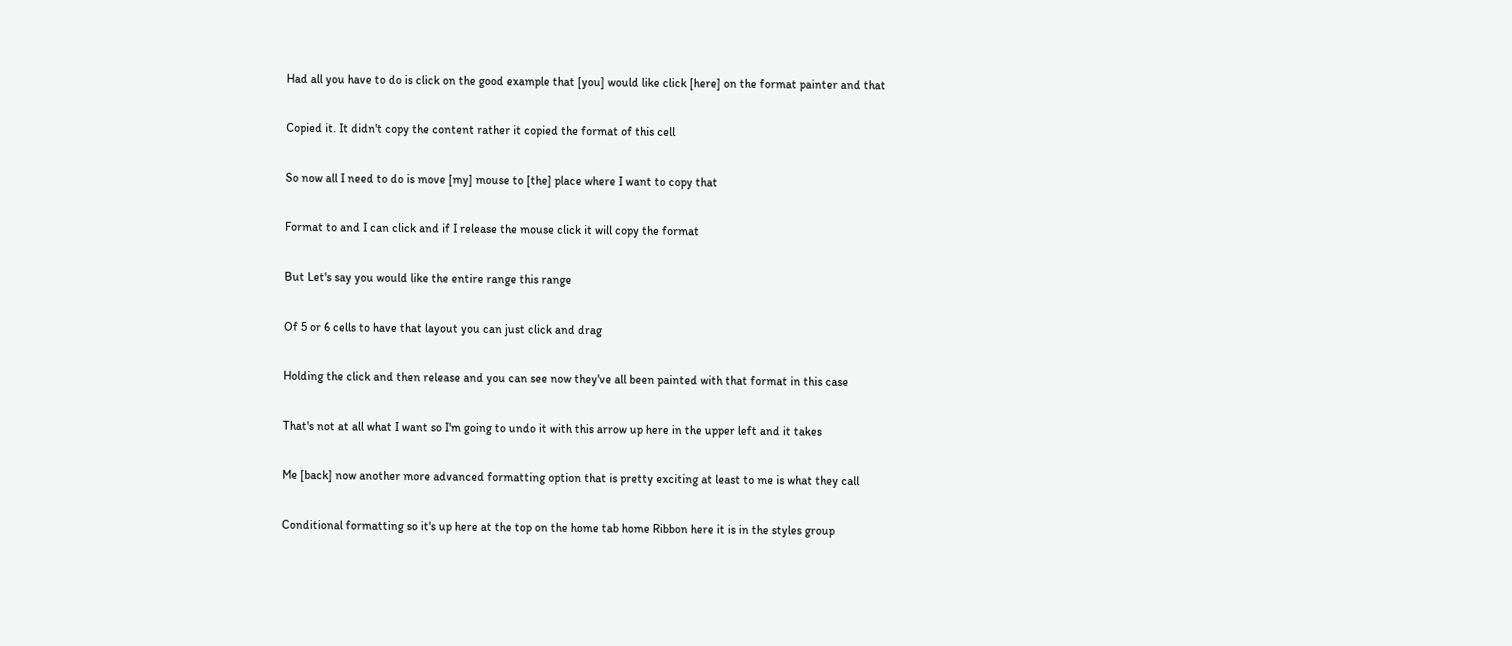Had all you have to do is click on the good example that [you] would like click [here] on the format painter and that

Copied it. It didn't copy the content rather it copied the format of this cell

So now all I need to do is move [my] mouse to [the] place where I want to copy that

Format to and I can click and if I release the mouse click it will copy the format

But Let's say you would like the entire range this range

Of 5 or 6 cells to have that layout you can just click and drag

Holding the click and then release and you can see now they've all been painted with that format in this case

That's not at all what I want so I'm going to undo it with this arrow up here in the upper left and it takes

Me [back] now another more advanced formatting option that is pretty exciting at least to me is what they call

Conditional formatting so it's up here at the top on the home tab home Ribbon here it is in the styles group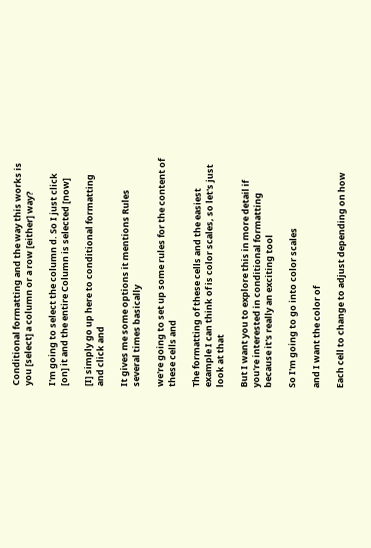Conditional formatting and the way this works is you [select] a column or a row [either] way?

I'm going to select the column d. So I just click [on] it and the entire Column is selected [now]

[I] simply go up here to conditional formatting and click and

It gives me some options it mentions Rules several times basically

we're going to set up some rules for the content of these cells and

The formatting of these cells and the easiest example I can think of is color scales, so let's just look at that

But I want you to explore this in more detail if you're interested in conditional formatting because it's really an exciting tool

So I'm going to go into color scales

and I want the color of

Each cell to change to adjust depending on how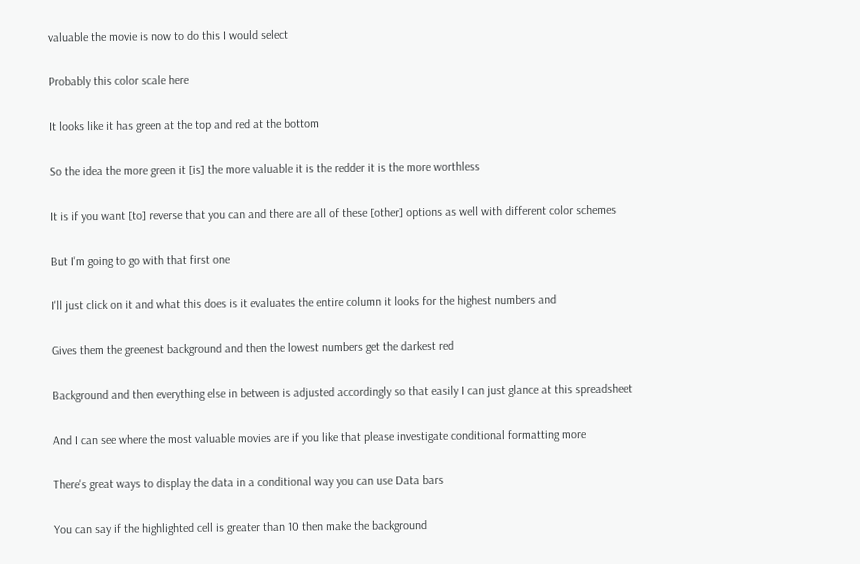valuable the movie is now to do this I would select

Probably this color scale here

It looks like it has green at the top and red at the bottom

So the idea the more green it [is] the more valuable it is the redder it is the more worthless

It is if you want [to] reverse that you can and there are all of these [other] options as well with different color schemes

But I'm going to go with that first one

I'll just click on it and what this does is it evaluates the entire column it looks for the highest numbers and

Gives them the greenest background and then the lowest numbers get the darkest red

Background and then everything else in between is adjusted accordingly so that easily I can just glance at this spreadsheet

And I can see where the most valuable movies are if you like that please investigate conditional formatting more

There's great ways to display the data in a conditional way you can use Data bars

You can say if the highlighted cell is greater than 10 then make the background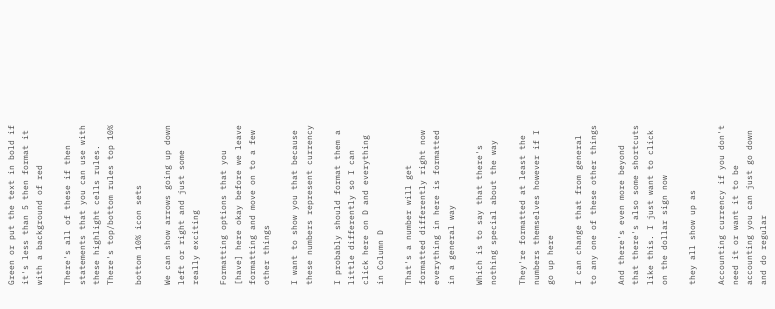Green or put the text in bold if it's less than 5 then format it with a background of red

There's all of these if then statements that you can use with these highlight cells rules. There's top/bottom rules top 10%

bottom 10% icon sets

We can show arrows going up down left or right and just some really exciting

Formatting options that you [have] here okay before we leave formatting and move on to a few other things

I want to show you that because these numbers represent currency

I probably should format them a little differently so I can click here on D and everything in Column D

That's a number will get formatted differently right now everything in here is formatted in a general way

Which is to say that there's nothing special about the way

They're formatted at least the numbers themselves however if I go up here

I can change that from general to any one of these other things

And there's even more beyond that there's also some shortcuts like this. I just want to click on the dollar sign now

they all show up as

Accounting currency if you don't need it or want it to be accounting you can just go down and do regular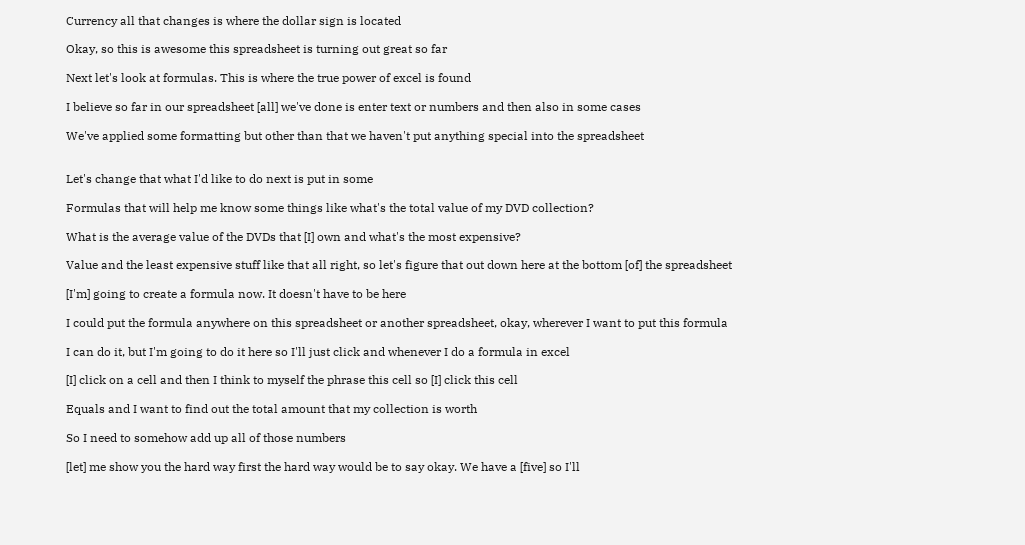Currency all that changes is where the dollar sign is located

Okay, so this is awesome this spreadsheet is turning out great so far

Next let's look at formulas. This is where the true power of excel is found

I believe so far in our spreadsheet [all] we've done is enter text or numbers and then also in some cases

We've applied some formatting but other than that we haven't put anything special into the spreadsheet


Let's change that what I'd like to do next is put in some

Formulas that will help me know some things like what's the total value of my DVD collection?

What is the average value of the DVDs that [I] own and what's the most expensive?

Value and the least expensive stuff like that all right, so let's figure that out down here at the bottom [of] the spreadsheet

[I'm] going to create a formula now. It doesn't have to be here

I could put the formula anywhere on this spreadsheet or another spreadsheet, okay, wherever I want to put this formula

I can do it, but I'm going to do it here so I'll just click and whenever I do a formula in excel

[I] click on a cell and then I think to myself the phrase this cell so [I] click this cell

Equals and I want to find out the total amount that my collection is worth

So I need to somehow add up all of those numbers

[let] me show you the hard way first the hard way would be to say okay. We have a [five] so I'll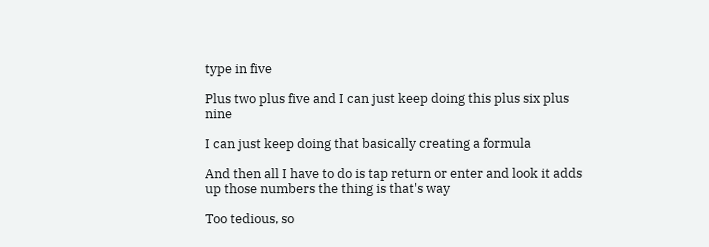type in five

Plus two plus five and I can just keep doing this plus six plus nine

I can just keep doing that basically creating a formula

And then all I have to do is tap return or enter and look it adds up those numbers the thing is that's way

Too tedious, so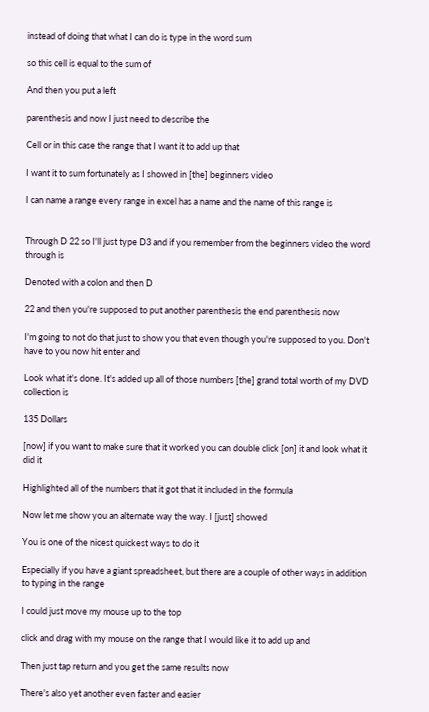instead of doing that what I can do is type in the word sum

so this cell is equal to the sum of

And then you put a left

parenthesis and now I just need to describe the

Cell or in this case the range that I want it to add up that

I want it to sum fortunately as I showed in [the] beginners video

I can name a range every range in excel has a name and the name of this range is


Through D 22 so I'll just type D3 and if you remember from the beginners video the word through is

Denoted with a colon and then D

22 and then you're supposed to put another parenthesis the end parenthesis now

I'm going to not do that just to show you that even though you're supposed to you. Don't have to you now hit enter and

Look what it's done. It's added up all of those numbers [the] grand total worth of my DVD collection is

135 Dollars

[now] if you want to make sure that it worked you can double click [on] it and look what it did it

Highlighted all of the numbers that it got that it included in the formula

Now let me show you an alternate way the way. I [just] showed

You is one of the nicest quickest ways to do it

Especially if you have a giant spreadsheet, but there are a couple of other ways in addition to typing in the range

I could just move my mouse up to the top

click and drag with my mouse on the range that I would like it to add up and

Then just tap return and you get the same results now

There's also yet another even faster and easier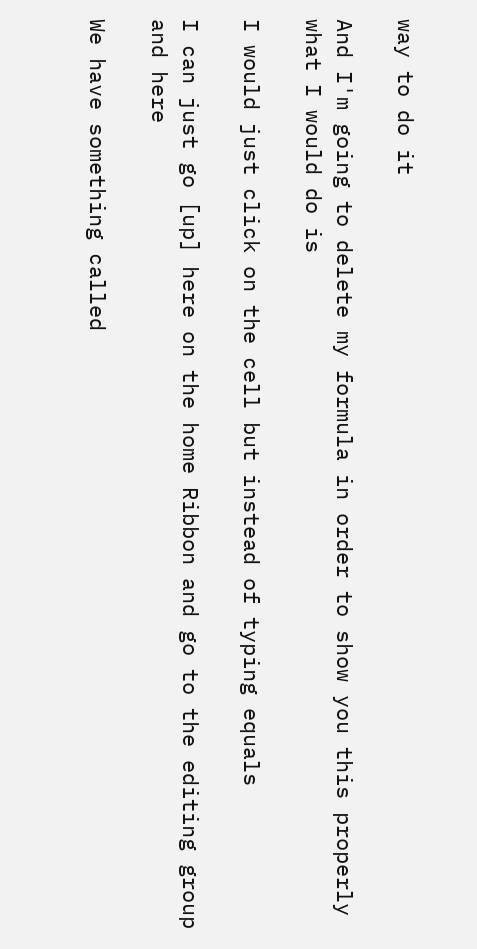way to do it

And I'm going to delete my formula in order to show you this properly what I would do is

I would just click on the cell but instead of typing equals

I can just go [up] here on the home Ribbon and go to the editing group and here

We have something called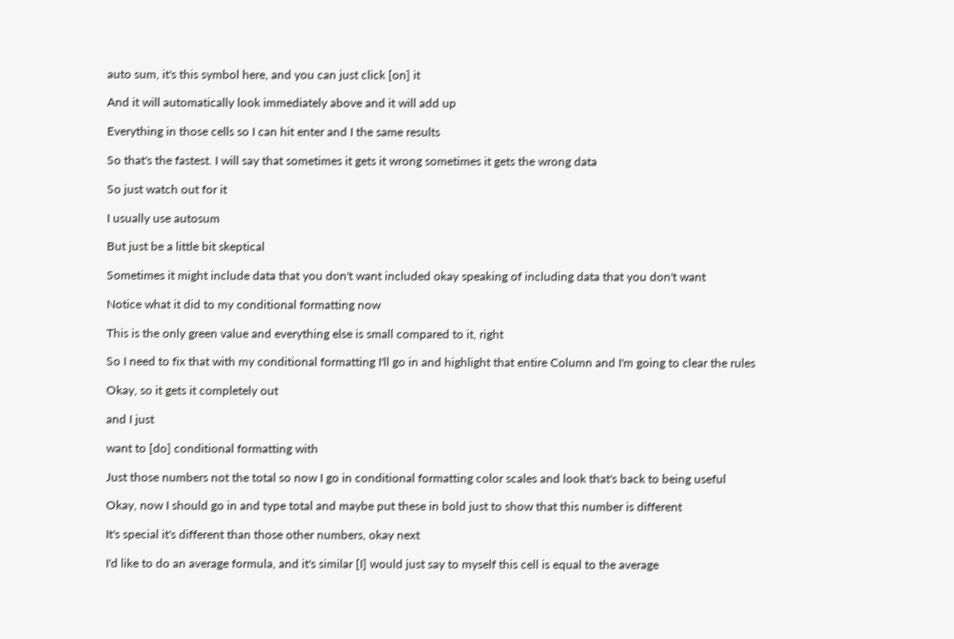auto sum, it's this symbol here, and you can just click [on] it

And it will automatically look immediately above and it will add up

Everything in those cells so I can hit enter and I the same results

So that's the fastest. I will say that sometimes it gets it wrong sometimes it gets the wrong data

So just watch out for it

I usually use autosum

But just be a little bit skeptical

Sometimes it might include data that you don't want included okay speaking of including data that you don't want

Notice what it did to my conditional formatting now

This is the only green value and everything else is small compared to it, right

So I need to fix that with my conditional formatting I'll go in and highlight that entire Column and I'm going to clear the rules

Okay, so it gets it completely out

and I just

want to [do] conditional formatting with

Just those numbers not the total so now I go in conditional formatting color scales and look that's back to being useful

Okay, now I should go in and type total and maybe put these in bold just to show that this number is different

It's special it's different than those other numbers, okay next

I'd like to do an average formula, and it's similar [I] would just say to myself this cell is equal to the average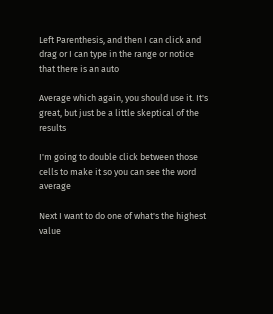Left Parenthesis, and then I can click and drag or I can type in the range or notice that there is an auto

Average which again, you should use it. It's great, but just be a little skeptical of the results

I'm going to double click between those cells to make it so you can see the word average

Next I want to do one of what's the highest value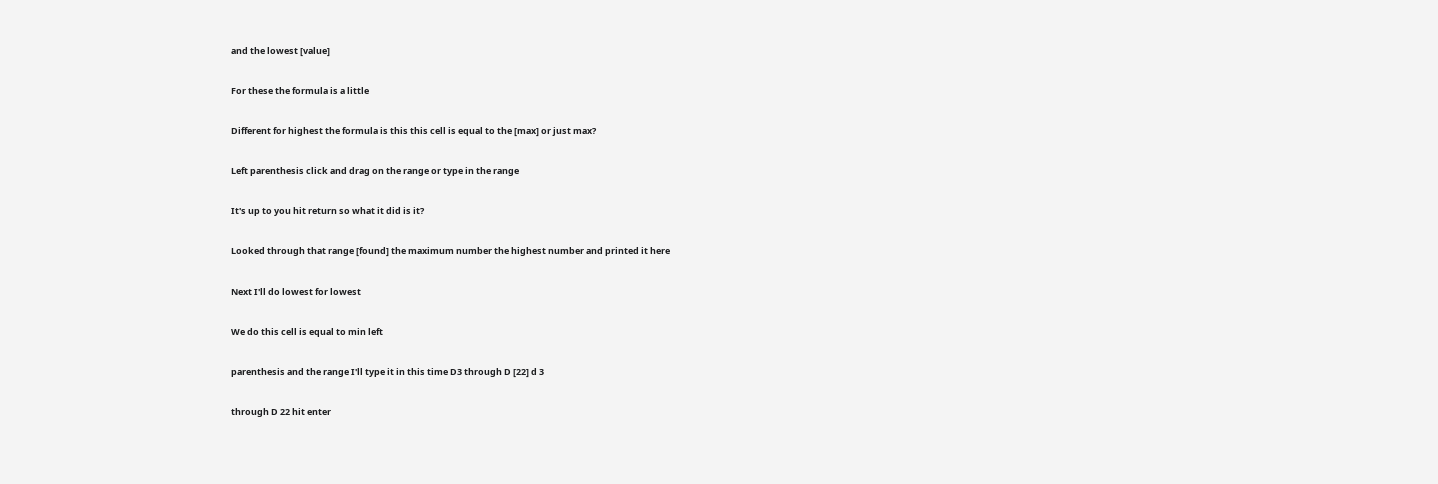and the lowest [value]

For these the formula is a little

Different for highest the formula is this this cell is equal to the [max] or just max?

Left parenthesis click and drag on the range or type in the range

It's up to you hit return so what it did is it?

Looked through that range [found] the maximum number the highest number and printed it here

Next I'll do lowest for lowest

We do this cell is equal to min left

parenthesis and the range I'll type it in this time D3 through D [22] d 3

through D 22 hit enter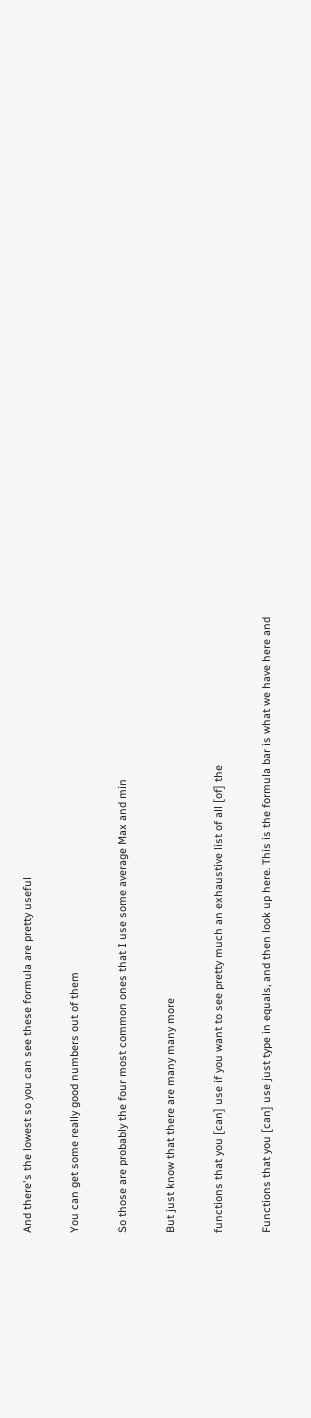And there's the lowest so you can see these formula are pretty useful

You can get some really good numbers out of them

So those are probably the four most common ones that I use some average Max and min

But just know that there are many many more

functions that you [can] use if you want to see pretty much an exhaustive list of all [of] the

Functions that you [can] use just type in equals, and then look up here. This is the formula bar is what we have here and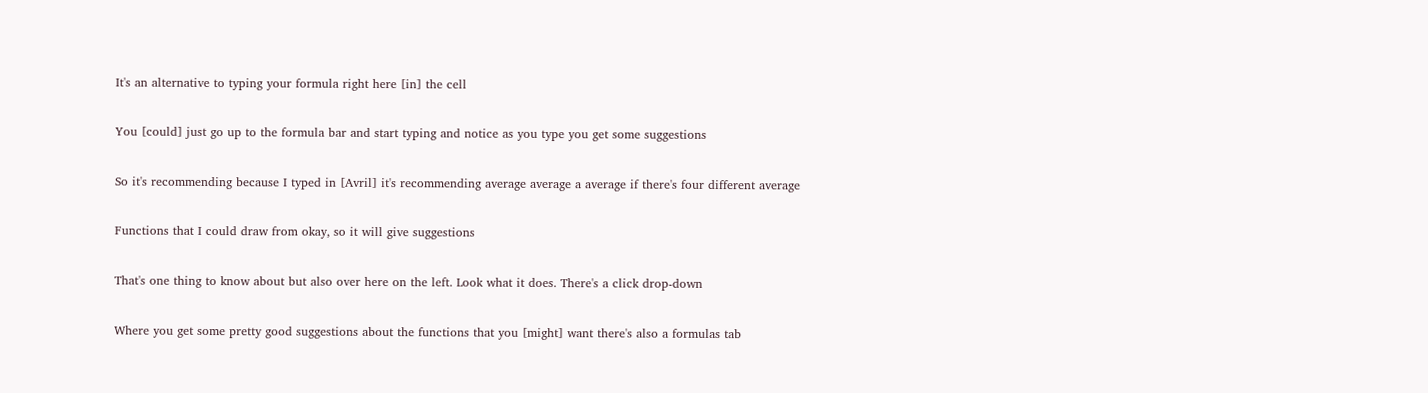It's an alternative to typing your formula right here [in] the cell

You [could] just go up to the formula bar and start typing and notice as you type you get some suggestions

So it's recommending because I typed in [Avril] it's recommending average average a average if there's four different average

Functions that I could draw from okay, so it will give suggestions

That's one thing to know about but also over here on the left. Look what it does. There's a click drop-down

Where you get some pretty good suggestions about the functions that you [might] want there's also a formulas tab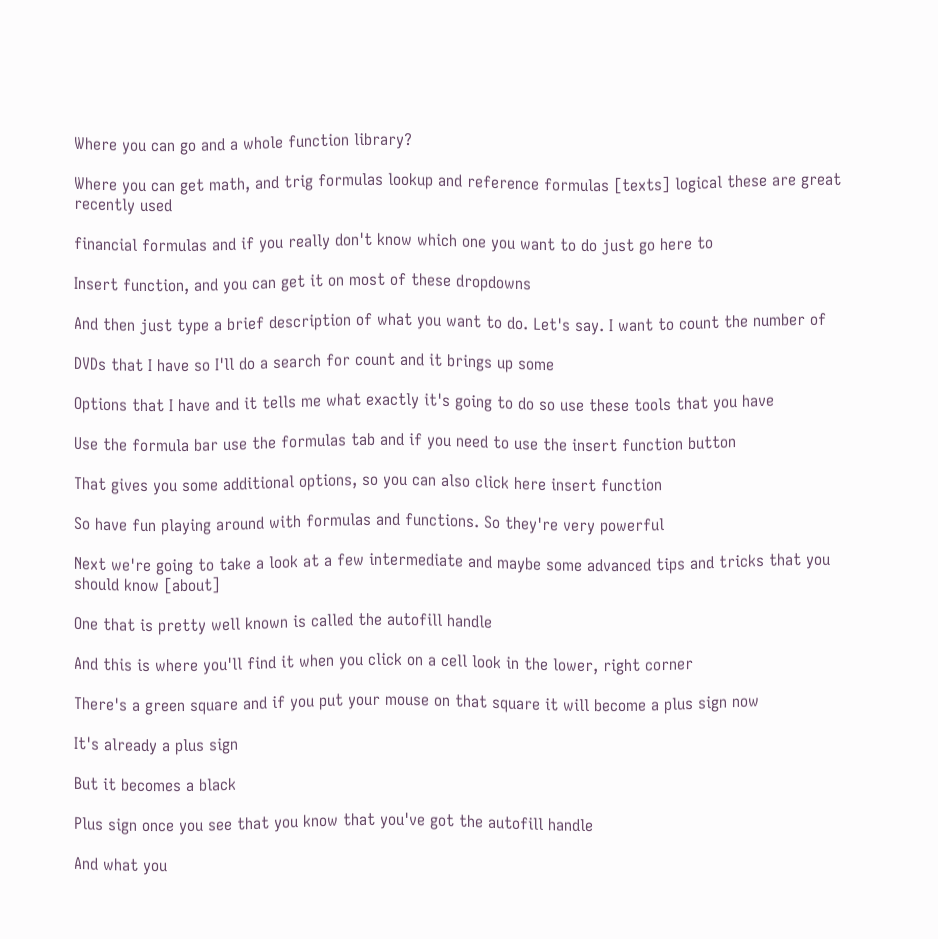Where you can go and a whole function library?

Where you can get math, and trig formulas lookup and reference formulas [texts] logical these are great recently used

financial formulas and if you really don't know which one you want to do just go here to

Insert function, and you can get it on most of these dropdowns

And then just type a brief description of what you want to do. Let's say. I want to count the number of

DVDs that I have so I'll do a search for count and it brings up some

Options that I have and it tells me what exactly it's going to do so use these tools that you have

Use the formula bar use the formulas tab and if you need to use the insert function button

That gives you some additional options, so you can also click here insert function

So have fun playing around with formulas and functions. So they're very powerful

Next we're going to take a look at a few intermediate and maybe some advanced tips and tricks that you should know [about]

One that is pretty well known is called the autofill handle

And this is where you'll find it when you click on a cell look in the lower, right corner

There's a green square and if you put your mouse on that square it will become a plus sign now

It's already a plus sign

But it becomes a black

Plus sign once you see that you know that you've got the autofill handle

And what you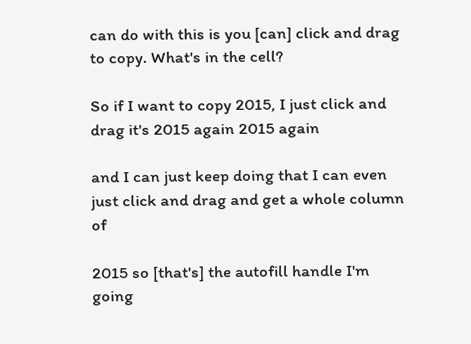can do with this is you [can] click and drag to copy. What's in the cell?

So if I want to copy 2015, I just click and drag it's 2015 again 2015 again

and I can just keep doing that I can even just click and drag and get a whole column of

2015 so [that's] the autofill handle I'm going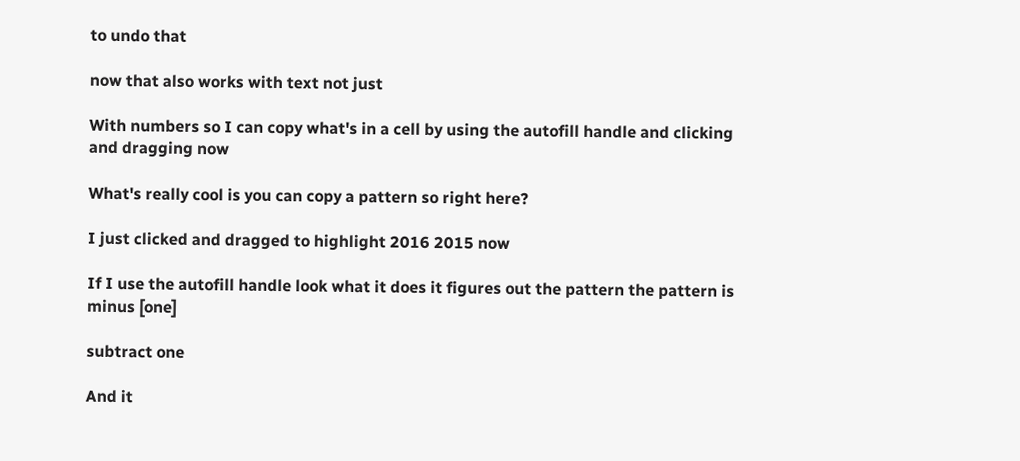to undo that

now that also works with text not just

With numbers so I can copy what's in a cell by using the autofill handle and clicking and dragging now

What's really cool is you can copy a pattern so right here?

I just clicked and dragged to highlight 2016 2015 now

If I use the autofill handle look what it does it figures out the pattern the pattern is minus [one]

subtract one

And it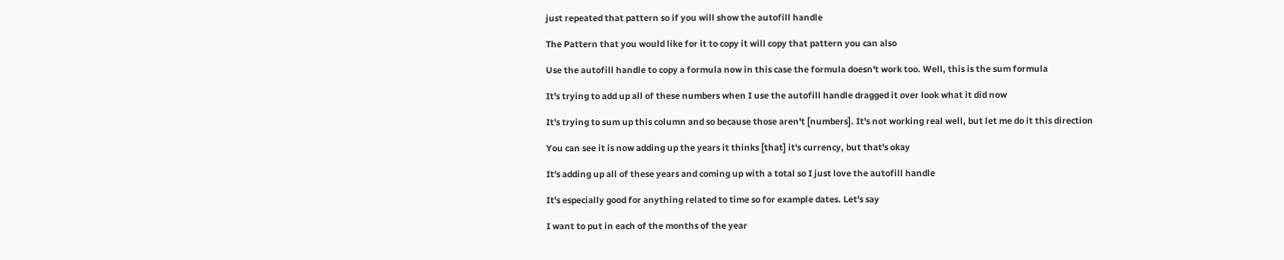just repeated that pattern so if you will show the autofill handle

The Pattern that you would like for it to copy it will copy that pattern you can also

Use the autofill handle to copy a formula now in this case the formula doesn't work too. Well, this is the sum formula

It's trying to add up all of these numbers when I use the autofill handle dragged it over look what it did now

It's trying to sum up this column and so because those aren't [numbers]. It's not working real well, but let me do it this direction

You can see it is now adding up the years it thinks [that] it's currency, but that's okay

It's adding up all of these years and coming up with a total so I just love the autofill handle

It's especially good for anything related to time so for example dates. Let's say

I want to put in each of the months of the year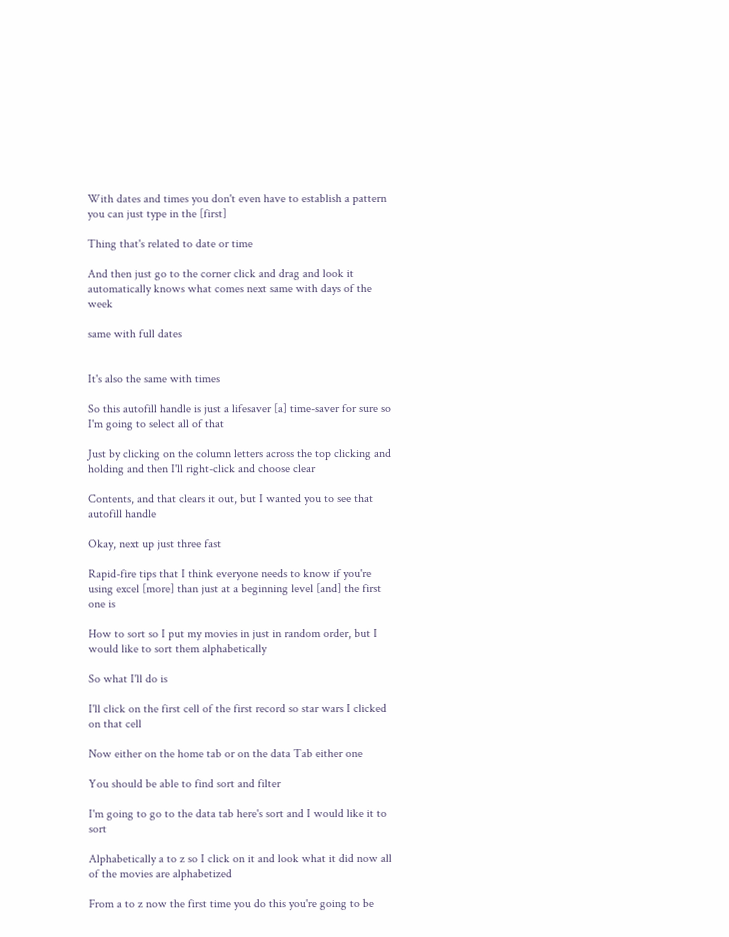With dates and times you don't even have to establish a pattern you can just type in the [first]

Thing that's related to date or time

And then just go to the corner click and drag and look it automatically knows what comes next same with days of the week

same with full dates


It's also the same with times

So this autofill handle is just a lifesaver [a] time-saver for sure so I'm going to select all of that

Just by clicking on the column letters across the top clicking and holding and then I'll right-click and choose clear

Contents, and that clears it out, but I wanted you to see that autofill handle

Okay, next up just three fast

Rapid-fire tips that I think everyone needs to know if you're using excel [more] than just at a beginning level [and] the first one is

How to sort so I put my movies in just in random order, but I would like to sort them alphabetically

So what I'll do is

I'll click on the first cell of the first record so star wars I clicked on that cell

Now either on the home tab or on the data Tab either one

You should be able to find sort and filter

I'm going to go to the data tab here's sort and I would like it to sort

Alphabetically a to z so I click on it and look what it did now all of the movies are alphabetized

From a to z now the first time you do this you're going to be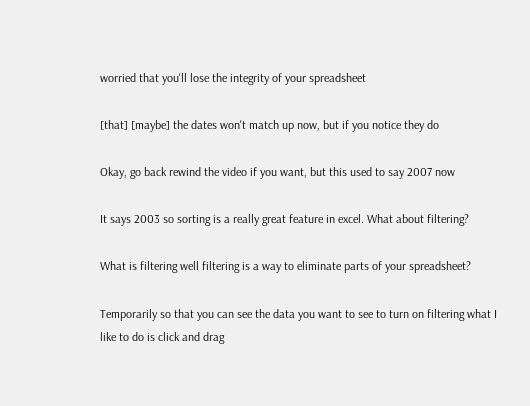worried that you'll lose the integrity of your spreadsheet

[that] [maybe] the dates won't match up now, but if you notice they do

Okay, go back rewind the video if you want, but this used to say 2007 now

It says 2003 so sorting is a really great feature in excel. What about filtering?

What is filtering well filtering is a way to eliminate parts of your spreadsheet?

Temporarily so that you can see the data you want to see to turn on filtering what I like to do is click and drag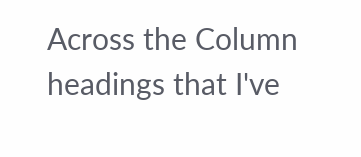Across the Column headings that I've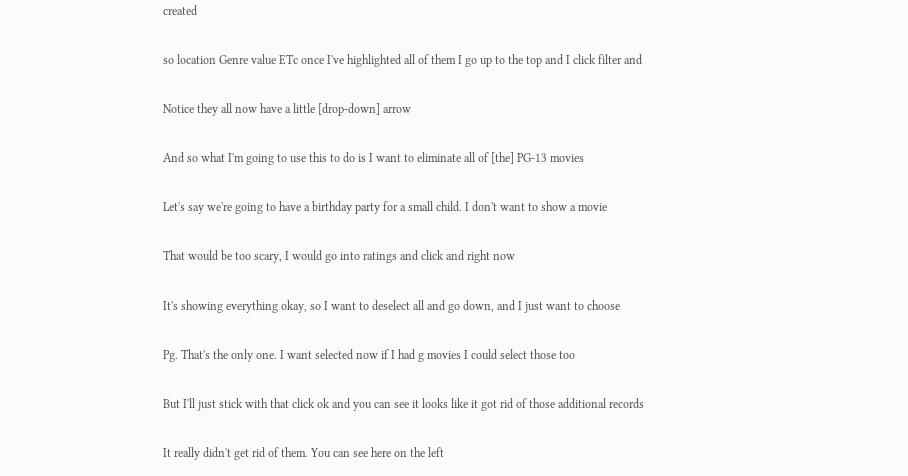created

so location Genre value ETc once I've highlighted all of them I go up to the top and I click filter and

Notice they all now have a little [drop-down] arrow

And so what I'm going to use this to do is I want to eliminate all of [the] PG-13 movies

Let's say we're going to have a birthday party for a small child. I don't want to show a movie

That would be too scary, I would go into ratings and click and right now

It's showing everything okay, so I want to deselect all and go down, and I just want to choose

Pg. That's the only one. I want selected now if I had g movies I could select those too

But I'll just stick with that click ok and you can see it looks like it got rid of those additional records

It really didn't get rid of them. You can see here on the left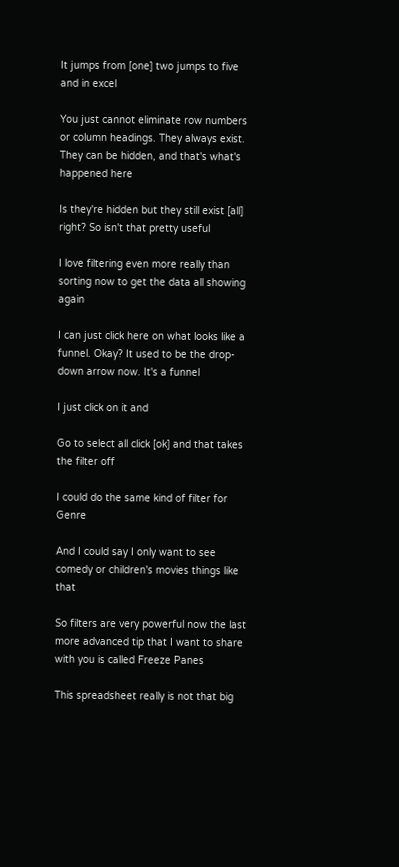It jumps from [one] two jumps to five and in excel

You just cannot eliminate row numbers or column headings. They always exist. They can be hidden, and that's what's happened here

Is they're hidden but they still exist [all] right? So isn't that pretty useful

I love filtering even more really than sorting now to get the data all showing again

I can just click here on what looks like a funnel. Okay? It used to be the drop-down arrow now. It's a funnel

I just click on it and

Go to select all click [ok] and that takes the filter off

I could do the same kind of filter for Genre

And I could say I only want to see comedy or children's movies things like that

So filters are very powerful now the last more advanced tip that I want to share with you is called Freeze Panes

This spreadsheet really is not that big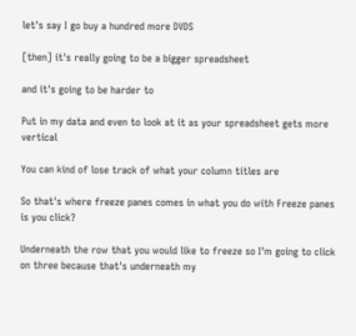let's say I go buy a hundred more DVDS

[then] it's really going to be a bigger spreadsheet

and it's going to be harder to

Put in my data and even to look at it as your spreadsheet gets more vertical

You can kind of lose track of what your column titles are

So that's where freeze panes comes in what you do with Freeze panes is you click?

Underneath the row that you would like to freeze so I'm going to click on three because that's underneath my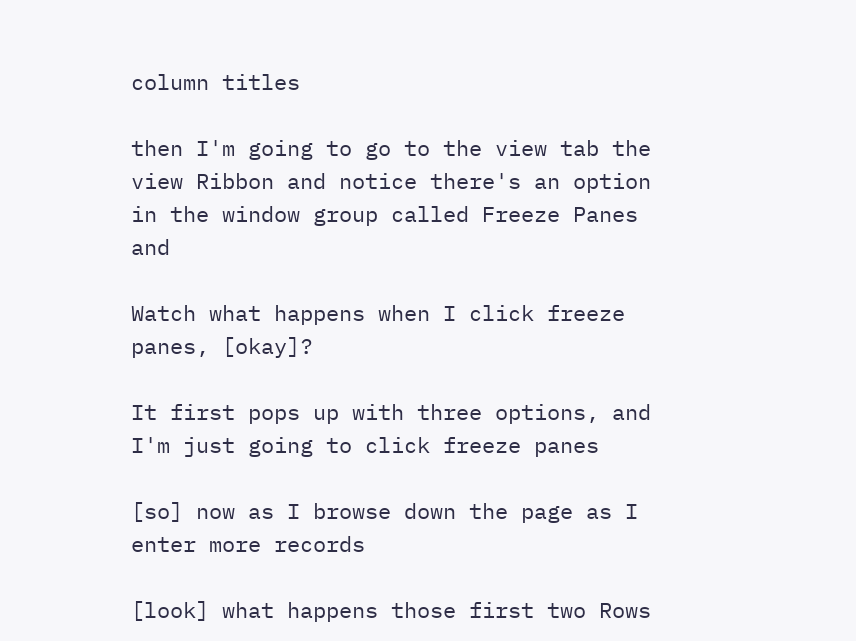column titles

then I'm going to go to the view tab the view Ribbon and notice there's an option in the window group called Freeze Panes and

Watch what happens when I click freeze panes, [okay]?

It first pops up with three options, and I'm just going to click freeze panes

[so] now as I browse down the page as I enter more records

[look] what happens those first two Rows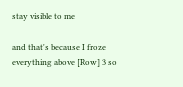stay visible to me

and that's because I froze everything above [Row] 3 so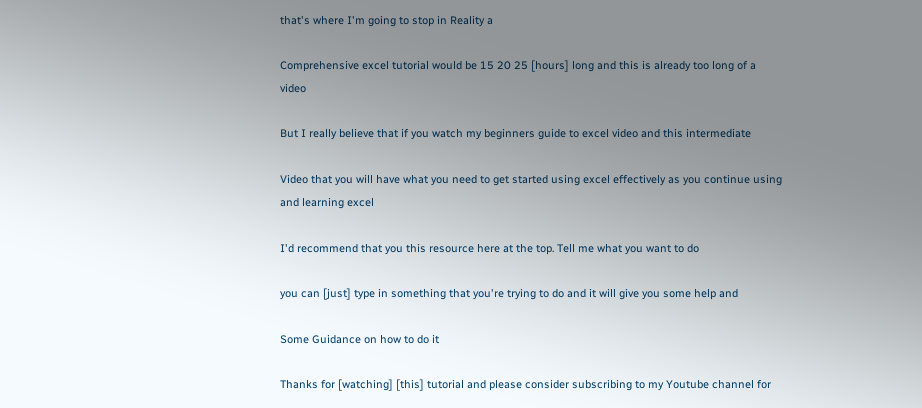that's where I'm going to stop in Reality a

Comprehensive excel tutorial would be 15 20 25 [hours] long and this is already too long of a video

But I really believe that if you watch my beginners guide to excel video and this intermediate

Video that you will have what you need to get started using excel effectively as you continue using and learning excel

I'd recommend that you this resource here at the top. Tell me what you want to do

you can [just] type in something that you're trying to do and it will give you some help and

Some Guidance on how to do it

Thanks for [watching] [this] tutorial and please consider subscribing to my Youtube channel for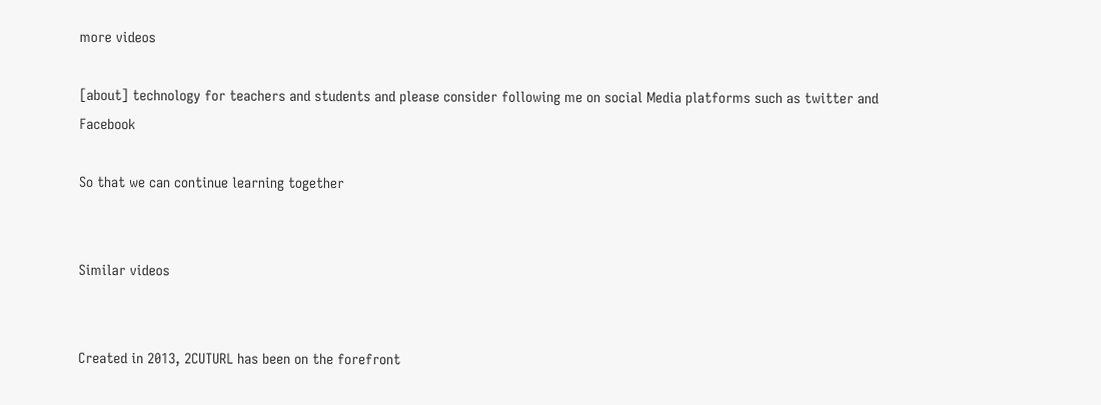more videos

[about] technology for teachers and students and please consider following me on social Media platforms such as twitter and Facebook

So that we can continue learning together


Similar videos


Created in 2013, 2CUTURL has been on the forefront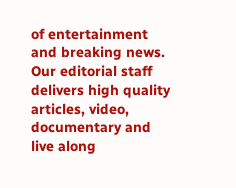of entertainment and breaking news. Our editorial staff delivers high quality articles, video, documentary and live along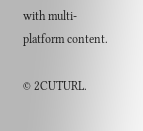with multi-platform content.

© 2CUTURL.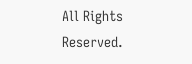All Rights Reserved.